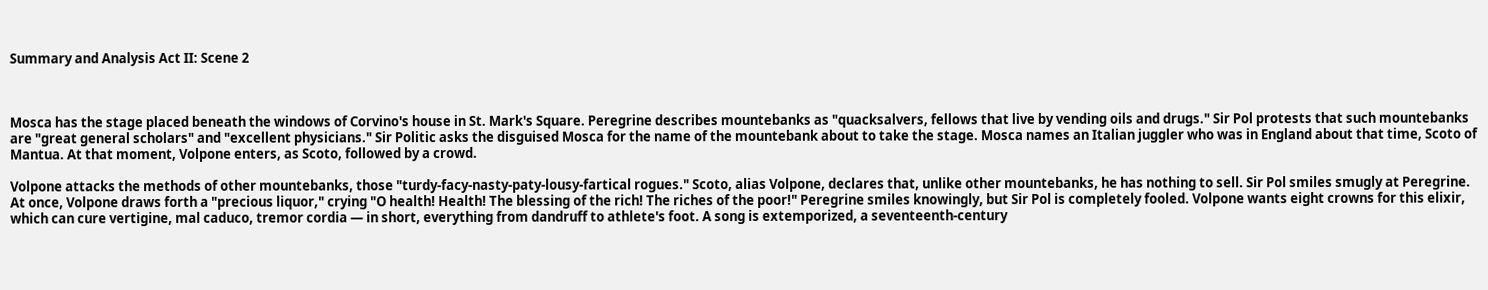Summary and Analysis Act II: Scene 2



Mosca has the stage placed beneath the windows of Corvino's house in St. Mark's Square. Peregrine describes mountebanks as "quacksalvers, fellows that live by vending oils and drugs." Sir Pol protests that such mountebanks are "great general scholars" and "excellent physicians." Sir Politic asks the disguised Mosca for the name of the mountebank about to take the stage. Mosca names an Italian juggler who was in England about that time, Scoto of Mantua. At that moment, Volpone enters, as Scoto, followed by a crowd.

Volpone attacks the methods of other mountebanks, those "turdy-facy-nasty-paty-lousy-fartical rogues." Scoto, alias Volpone, declares that, unlike other mountebanks, he has nothing to sell. Sir Pol smiles smugly at Peregrine. At once, Volpone draws forth a "precious liquor," crying "O health! Health! The blessing of the rich! The riches of the poor!" Peregrine smiles knowingly, but Sir Pol is completely fooled. Volpone wants eight crowns for this elixir, which can cure vertigine, mal caduco, tremor cordia — in short, everything from dandruff to athlete's foot. A song is extemporized, a seventeenth-century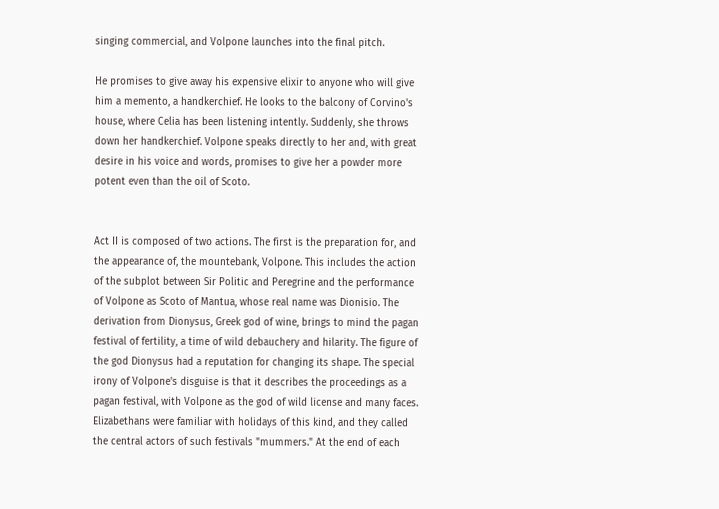singing commercial, and Volpone launches into the final pitch.

He promises to give away his expensive elixir to anyone who will give him a memento, a handkerchief. He looks to the balcony of Corvino's house, where Celia has been listening intently. Suddenly, she throws down her handkerchief. Volpone speaks directly to her and, with great desire in his voice and words, promises to give her a powder more potent even than the oil of Scoto.


Act II is composed of two actions. The first is the preparation for, and the appearance of, the mountebank, Volpone. This includes the action of the subplot between Sir Politic and Peregrine and the performance of Volpone as Scoto of Mantua, whose real name was Dionisio. The derivation from Dionysus, Greek god of wine, brings to mind the pagan festival of fertility, a time of wild debauchery and hilarity. The figure of the god Dionysus had a reputation for changing its shape. The special irony of Volpone's disguise is that it describes the proceedings as a pagan festival, with Volpone as the god of wild license and many faces. Elizabethans were familiar with holidays of this kind, and they called the central actors of such festivals "mummers." At the end of each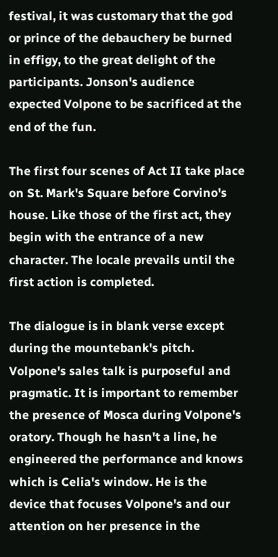festival, it was customary that the god or prince of the debauchery be burned in effigy, to the great delight of the participants. Jonson's audience expected Volpone to be sacrificed at the end of the fun.

The first four scenes of Act II take place on St. Mark's Square before Corvino's house. Like those of the first act, they begin with the entrance of a new character. The locale prevails until the first action is completed.

The dialogue is in blank verse except during the mountebank's pitch. Volpone's sales talk is purposeful and pragmatic. It is important to remember the presence of Mosca during Volpone's oratory. Though he hasn't a line, he engineered the performance and knows which is Celia's window. He is the device that focuses Volpone's and our attention on her presence in the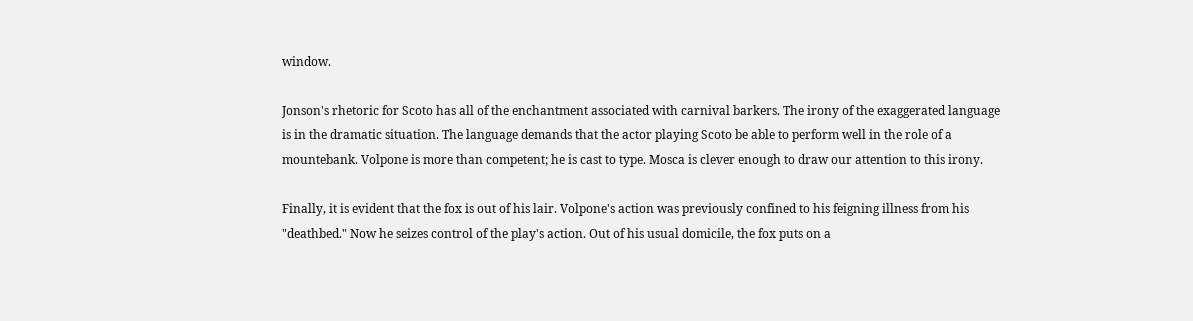window.

Jonson's rhetoric for Scoto has all of the enchantment associated with carnival barkers. The irony of the exaggerated language is in the dramatic situation. The language demands that the actor playing Scoto be able to perform well in the role of a mountebank. Volpone is more than competent; he is cast to type. Mosca is clever enough to draw our attention to this irony.

Finally, it is evident that the fox is out of his lair. Volpone's action was previously confined to his feigning illness from his "deathbed." Now he seizes control of the play's action. Out of his usual domicile, the fox puts on a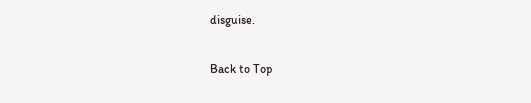disguise.

Back to Top